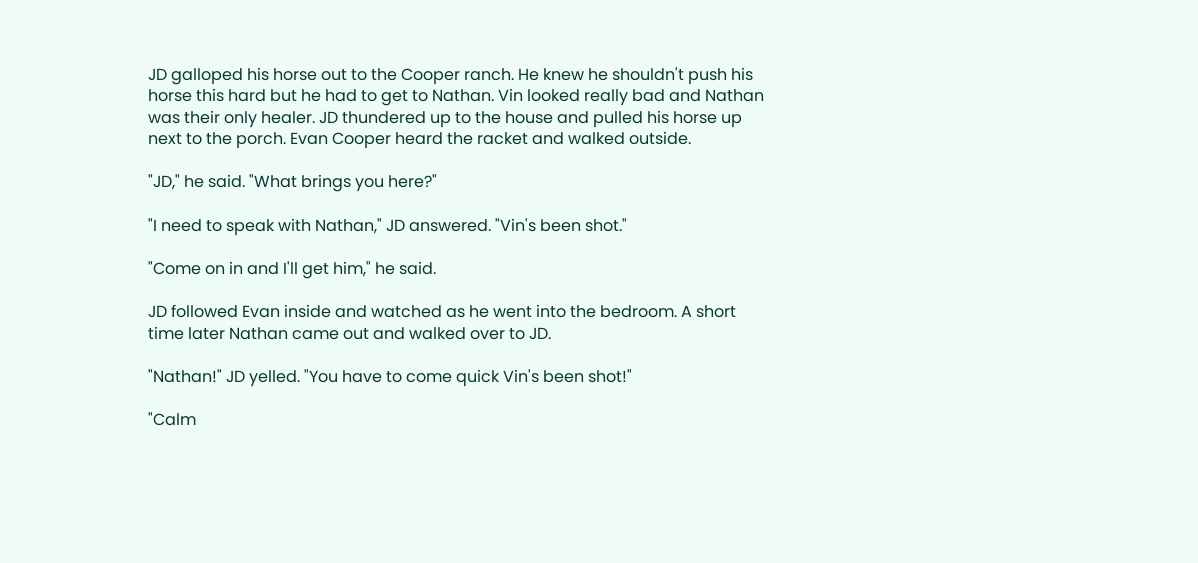JD galloped his horse out to the Cooper ranch. He knew he shouldn't push his horse this hard but he had to get to Nathan. Vin looked really bad and Nathan was their only healer. JD thundered up to the house and pulled his horse up next to the porch. Evan Cooper heard the racket and walked outside.

"JD," he said. "What brings you here?"

"I need to speak with Nathan," JD answered. "Vin's been shot."

"Come on in and I'll get him," he said.

JD followed Evan inside and watched as he went into the bedroom. A short time later Nathan came out and walked over to JD.

"Nathan!" JD yelled. "You have to come quick Vin's been shot!"

"Calm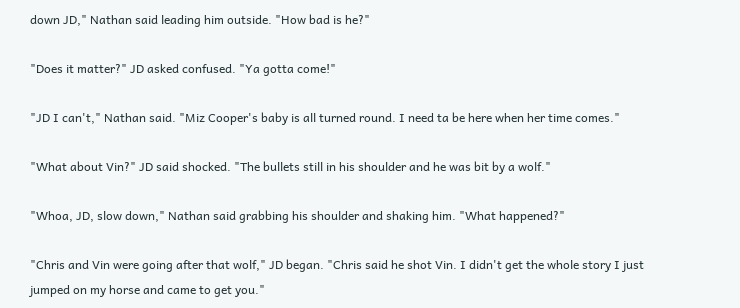down JD," Nathan said leading him outside. "How bad is he?"

"Does it matter?" JD asked confused. "Ya gotta come!"

"JD I can't," Nathan said. "Miz Cooper's baby is all turned round. I need ta be here when her time comes."

"What about Vin?" JD said shocked. "The bullets still in his shoulder and he was bit by a wolf."

"Whoa, JD, slow down," Nathan said grabbing his shoulder and shaking him. "What happened?"

"Chris and Vin were going after that wolf," JD began. "Chris said he shot Vin. I didn't get the whole story I just jumped on my horse and came to get you."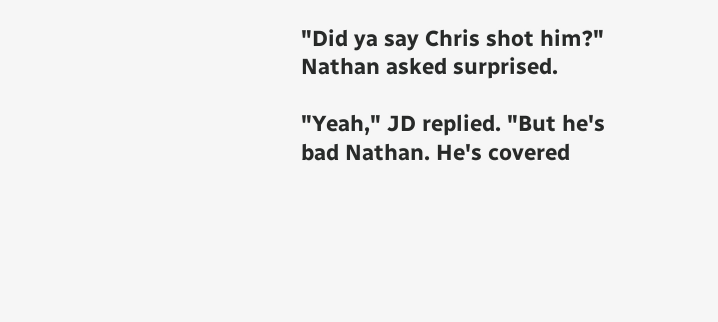"Did ya say Chris shot him?" Nathan asked surprised.

"Yeah," JD replied. "But he's bad Nathan. He's covered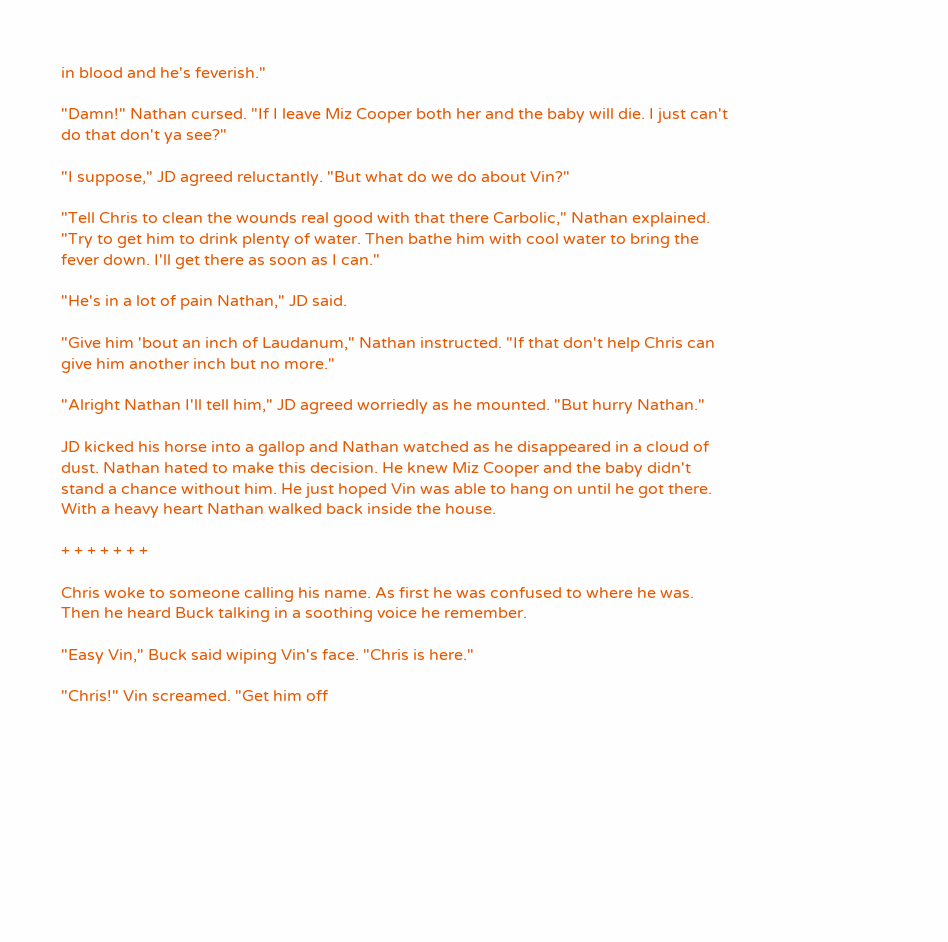in blood and he's feverish."

"Damn!" Nathan cursed. "If I leave Miz Cooper both her and the baby will die. I just can't do that don't ya see?"

"I suppose," JD agreed reluctantly. "But what do we do about Vin?"

"Tell Chris to clean the wounds real good with that there Carbolic," Nathan explained. "Try to get him to drink plenty of water. Then bathe him with cool water to bring the fever down. I'll get there as soon as I can."

"He's in a lot of pain Nathan," JD said.

"Give him 'bout an inch of Laudanum," Nathan instructed. "If that don't help Chris can give him another inch but no more."

"Alright Nathan I'll tell him," JD agreed worriedly as he mounted. "But hurry Nathan."

JD kicked his horse into a gallop and Nathan watched as he disappeared in a cloud of dust. Nathan hated to make this decision. He knew Miz Cooper and the baby didn't stand a chance without him. He just hoped Vin was able to hang on until he got there. With a heavy heart Nathan walked back inside the house.

+ + + + + + +

Chris woke to someone calling his name. As first he was confused to where he was. Then he heard Buck talking in a soothing voice he remember.

"Easy Vin," Buck said wiping Vin's face. "Chris is here."

"Chris!" Vin screamed. "Get him off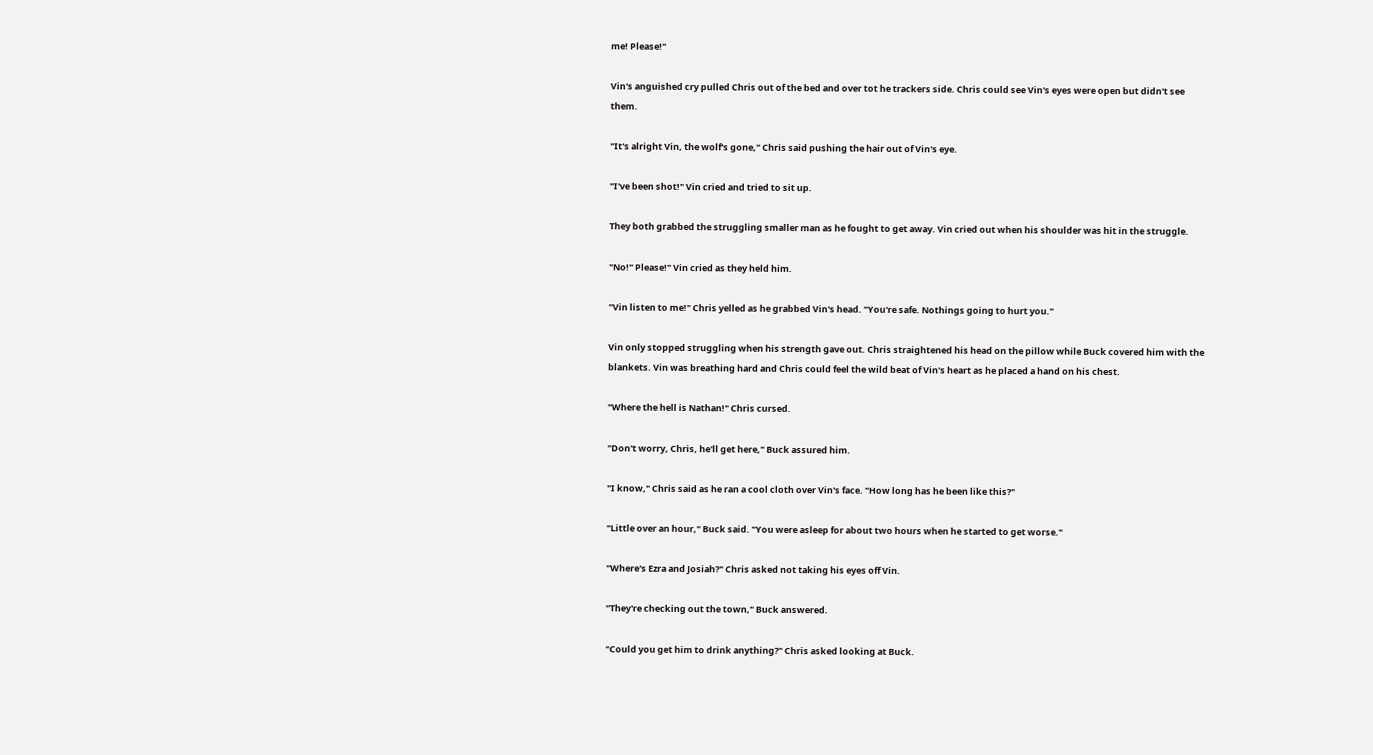me! Please!"

Vin's anguished cry pulled Chris out of the bed and over tot he trackers side. Chris could see Vin's eyes were open but didn't see them.

"It's alright Vin, the wolf's gone," Chris said pushing the hair out of Vin's eye.

"I've been shot!" Vin cried and tried to sit up.

They both grabbed the struggling smaller man as he fought to get away. Vin cried out when his shoulder was hit in the struggle.

"No!" Please!" Vin cried as they held him.

"Vin listen to me!" Chris yelled as he grabbed Vin's head. "You're safe. Nothings going to hurt you."

Vin only stopped struggling when his strength gave out. Chris straightened his head on the pillow while Buck covered him with the blankets. Vin was breathing hard and Chris could feel the wild beat of Vin's heart as he placed a hand on his chest.

"Where the hell is Nathan!" Chris cursed.

"Don't worry, Chris, he'll get here," Buck assured him.

"I know," Chris said as he ran a cool cloth over Vin's face. "How long has he been like this?"

"Little over an hour," Buck said. "You were asleep for about two hours when he started to get worse."

"Where's Ezra and Josiah?" Chris asked not taking his eyes off Vin.

"They're checking out the town," Buck answered.

"Could you get him to drink anything?" Chris asked looking at Buck.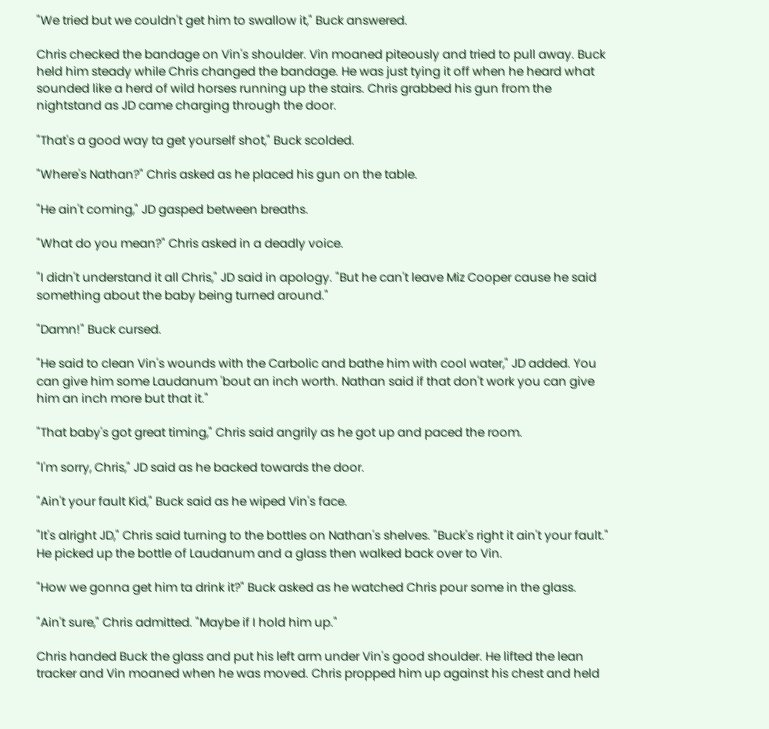"We tried but we couldn't get him to swallow it," Buck answered.

Chris checked the bandage on Vin's shoulder. Vin moaned piteously and tried to pull away. Buck held him steady while Chris changed the bandage. He was just tying it off when he heard what sounded like a herd of wild horses running up the stairs. Chris grabbed his gun from the nightstand as JD came charging through the door.

"That's a good way ta get yourself shot," Buck scolded.

"Where's Nathan?" Chris asked as he placed his gun on the table.

"He ain't coming," JD gasped between breaths.

"What do you mean?" Chris asked in a deadly voice.

"I didn't understand it all Chris," JD said in apology. "But he can't leave Miz Cooper cause he said something about the baby being turned around."

"Damn!" Buck cursed.

"He said to clean Vin's wounds with the Carbolic and bathe him with cool water," JD added. You can give him some Laudanum 'bout an inch worth. Nathan said if that don't work you can give him an inch more but that it."

"That baby's got great timing," Chris said angrily as he got up and paced the room.

"I'm sorry, Chris," JD said as he backed towards the door.

"Ain't your fault Kid," Buck said as he wiped Vin's face.

"It's alright JD," Chris said turning to the bottles on Nathan's shelves. "Buck's right it ain't your fault." He picked up the bottle of Laudanum and a glass then walked back over to Vin.

"How we gonna get him ta drink it?" Buck asked as he watched Chris pour some in the glass.

"Ain't sure," Chris admitted. "Maybe if I hold him up."

Chris handed Buck the glass and put his left arm under Vin's good shoulder. He lifted the lean tracker and Vin moaned when he was moved. Chris propped him up against his chest and held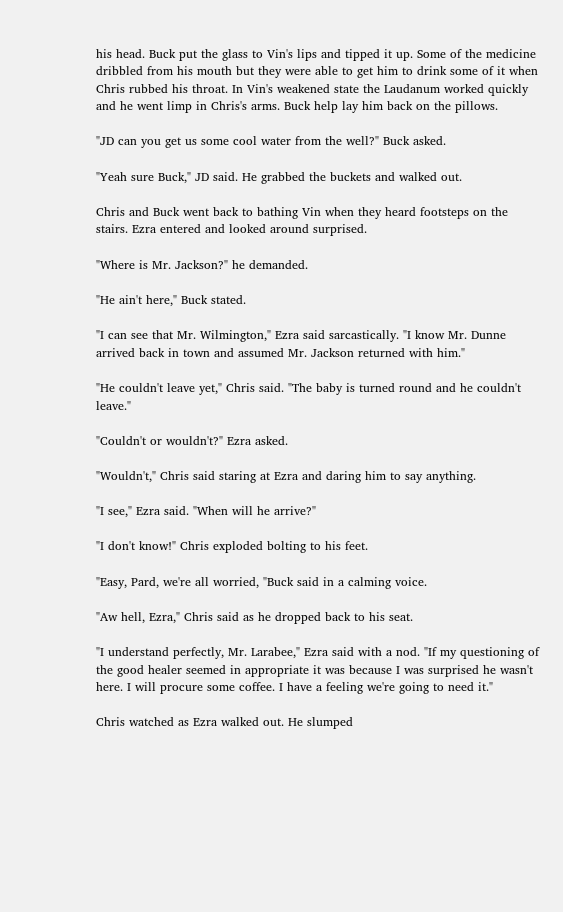his head. Buck put the glass to Vin's lips and tipped it up. Some of the medicine dribbled from his mouth but they were able to get him to drink some of it when Chris rubbed his throat. In Vin's weakened state the Laudanum worked quickly and he went limp in Chris's arms. Buck help lay him back on the pillows.

"JD can you get us some cool water from the well?" Buck asked.

"Yeah sure Buck," JD said. He grabbed the buckets and walked out.

Chris and Buck went back to bathing Vin when they heard footsteps on the stairs. Ezra entered and looked around surprised.

"Where is Mr. Jackson?" he demanded.

"He ain't here," Buck stated.

"I can see that Mr. Wilmington," Ezra said sarcastically. "I know Mr. Dunne arrived back in town and assumed Mr. Jackson returned with him."

"He couldn't leave yet," Chris said. "The baby is turned round and he couldn't leave."

"Couldn't or wouldn't?" Ezra asked.

"Wouldn't," Chris said staring at Ezra and daring him to say anything.

"I see," Ezra said. "When will he arrive?"

"I don't know!" Chris exploded bolting to his feet.

"Easy, Pard, we're all worried, "Buck said in a calming voice.

"Aw hell, Ezra," Chris said as he dropped back to his seat.

"I understand perfectly, Mr. Larabee," Ezra said with a nod. "If my questioning of the good healer seemed in appropriate it was because I was surprised he wasn't here. I will procure some coffee. I have a feeling we're going to need it."

Chris watched as Ezra walked out. He slumped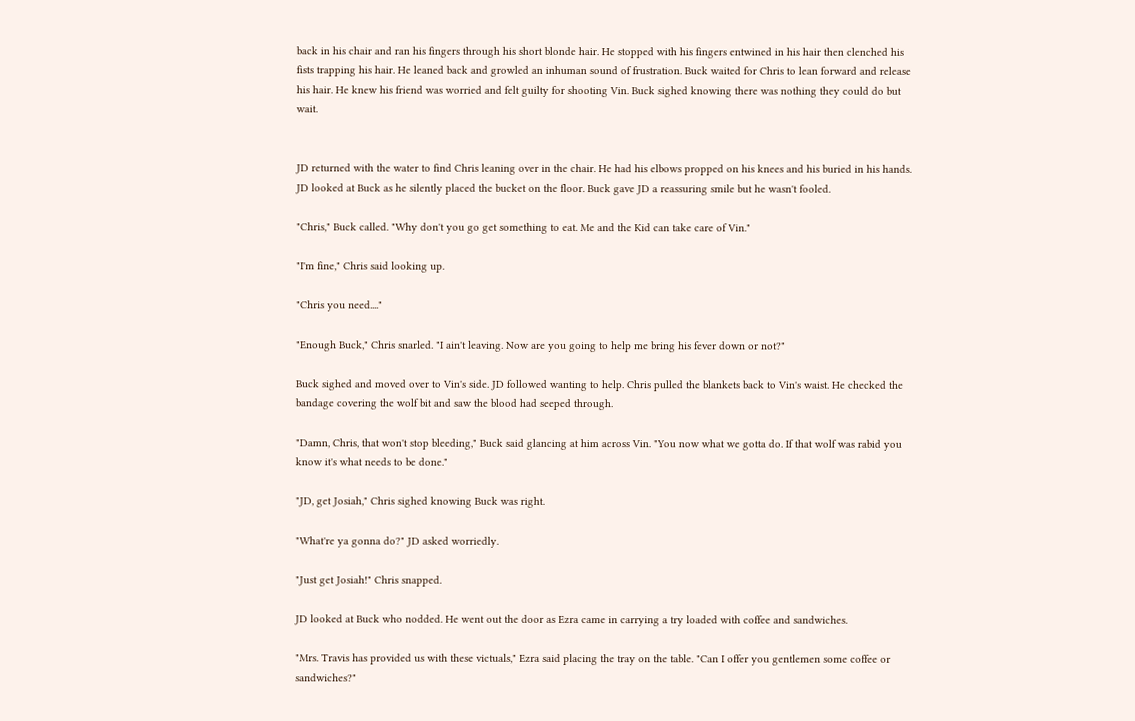back in his chair and ran his fingers through his short blonde hair. He stopped with his fingers entwined in his hair then clenched his fists trapping his hair. He leaned back and growled an inhuman sound of frustration. Buck waited for Chris to lean forward and release his hair. He knew his friend was worried and felt guilty for shooting Vin. Buck sighed knowing there was nothing they could do but wait.


JD returned with the water to find Chris leaning over in the chair. He had his elbows propped on his knees and his buried in his hands. JD looked at Buck as he silently placed the bucket on the floor. Buck gave JD a reassuring smile but he wasn't fooled.

"Chris," Buck called. "Why don't you go get something to eat. Me and the Kid can take care of Vin."

"I'm fine," Chris said looking up.

"Chris you need...."

"Enough Buck," Chris snarled. "I ain't leaving. Now are you going to help me bring his fever down or not?"

Buck sighed and moved over to Vin's side. JD followed wanting to help. Chris pulled the blankets back to Vin's waist. He checked the bandage covering the wolf bit and saw the blood had seeped through.

"Damn, Chris, that won't stop bleeding," Buck said glancing at him across Vin. "You now what we gotta do. If that wolf was rabid you know it's what needs to be done."

"JD, get Josiah," Chris sighed knowing Buck was right.

"What're ya gonna do?" JD asked worriedly.

"Just get Josiah!" Chris snapped.

JD looked at Buck who nodded. He went out the door as Ezra came in carrying a try loaded with coffee and sandwiches.

"Mrs. Travis has provided us with these victuals," Ezra said placing the tray on the table. "Can I offer you gentlemen some coffee or sandwiches?"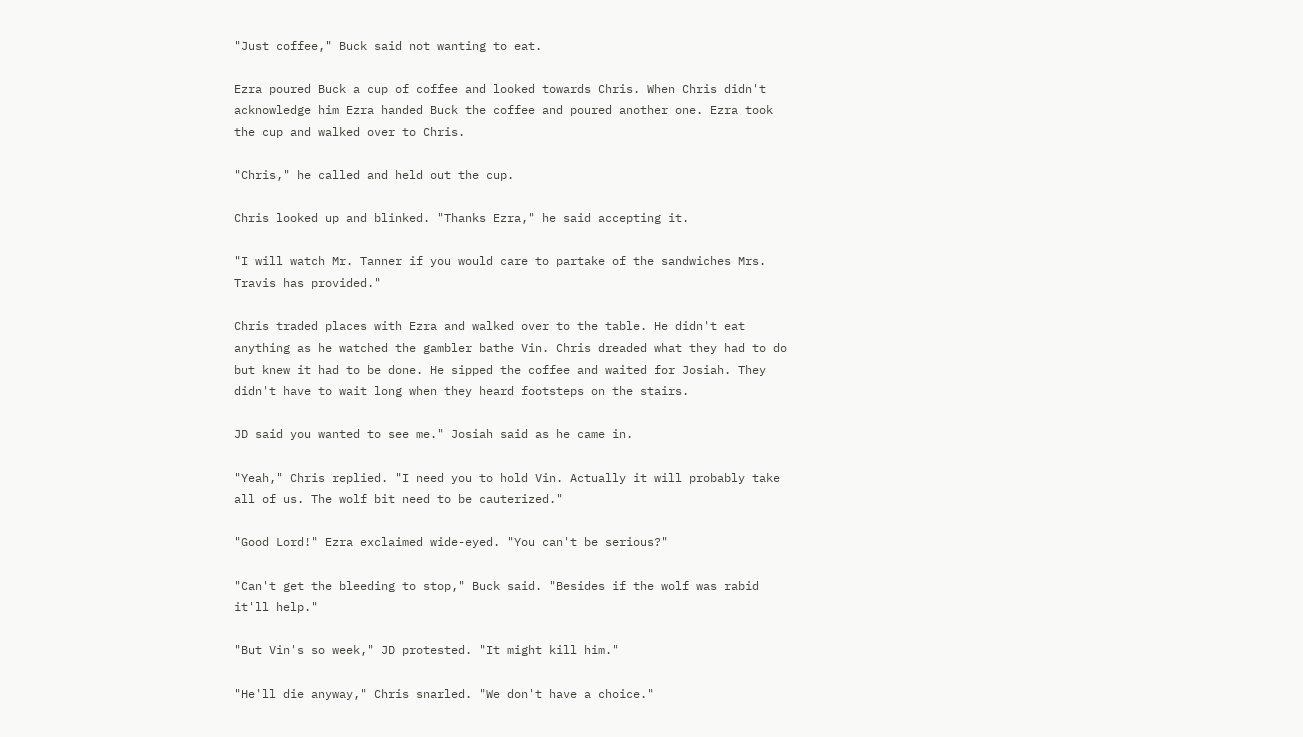"Just coffee," Buck said not wanting to eat.

Ezra poured Buck a cup of coffee and looked towards Chris. When Chris didn't acknowledge him Ezra handed Buck the coffee and poured another one. Ezra took the cup and walked over to Chris.

"Chris," he called and held out the cup.

Chris looked up and blinked. "Thanks Ezra," he said accepting it.

"I will watch Mr. Tanner if you would care to partake of the sandwiches Mrs. Travis has provided."

Chris traded places with Ezra and walked over to the table. He didn't eat anything as he watched the gambler bathe Vin. Chris dreaded what they had to do but knew it had to be done. He sipped the coffee and waited for Josiah. They didn't have to wait long when they heard footsteps on the stairs.

JD said you wanted to see me." Josiah said as he came in.

"Yeah," Chris replied. "I need you to hold Vin. Actually it will probably take all of us. The wolf bit need to be cauterized."

"Good Lord!" Ezra exclaimed wide-eyed. "You can't be serious?"

"Can't get the bleeding to stop," Buck said. "Besides if the wolf was rabid it'll help."

"But Vin's so week," JD protested. "It might kill him."

"He'll die anyway," Chris snarled. "We don't have a choice."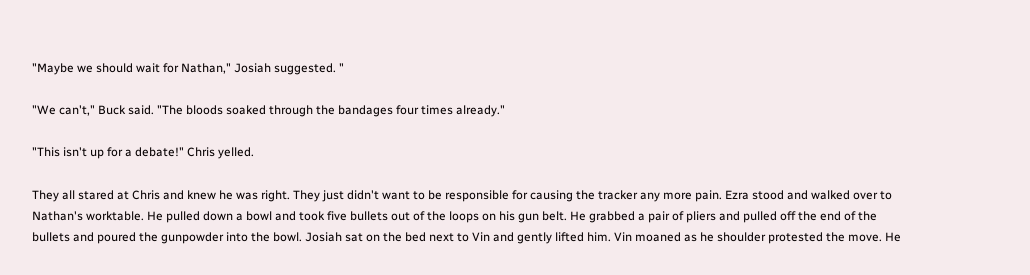"Maybe we should wait for Nathan," Josiah suggested. "

"We can't," Buck said. "The bloods soaked through the bandages four times already."

"This isn't up for a debate!" Chris yelled.

They all stared at Chris and knew he was right. They just didn't want to be responsible for causing the tracker any more pain. Ezra stood and walked over to Nathan's worktable. He pulled down a bowl and took five bullets out of the loops on his gun belt. He grabbed a pair of pliers and pulled off the end of the bullets and poured the gunpowder into the bowl. Josiah sat on the bed next to Vin and gently lifted him. Vin moaned as he shoulder protested the move. He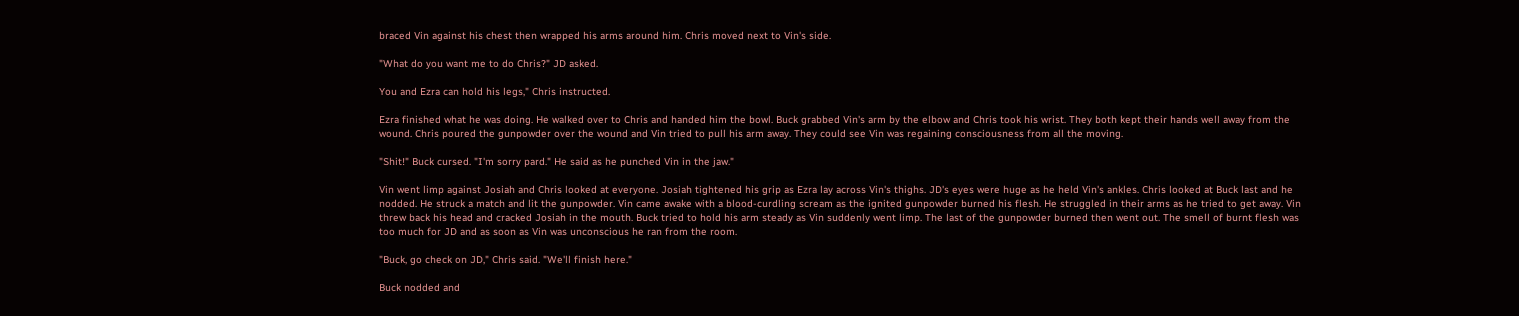braced Vin against his chest then wrapped his arms around him. Chris moved next to Vin's side.

"What do you want me to do Chris?" JD asked.

You and Ezra can hold his legs," Chris instructed.

Ezra finished what he was doing. He walked over to Chris and handed him the bowl. Buck grabbed Vin's arm by the elbow and Chris took his wrist. They both kept their hands well away from the wound. Chris poured the gunpowder over the wound and Vin tried to pull his arm away. They could see Vin was regaining consciousness from all the moving.

"Shit!" Buck cursed. "I'm sorry pard." He said as he punched Vin in the jaw."

Vin went limp against Josiah and Chris looked at everyone. Josiah tightened his grip as Ezra lay across Vin's thighs. JD's eyes were huge as he held Vin's ankles. Chris looked at Buck last and he nodded. He struck a match and lit the gunpowder. Vin came awake with a blood-curdling scream as the ignited gunpowder burned his flesh. He struggled in their arms as he tried to get away. Vin threw back his head and cracked Josiah in the mouth. Buck tried to hold his arm steady as Vin suddenly went limp. The last of the gunpowder burned then went out. The smell of burnt flesh was too much for JD and as soon as Vin was unconscious he ran from the room.

"Buck, go check on JD," Chris said. "We'll finish here."

Buck nodded and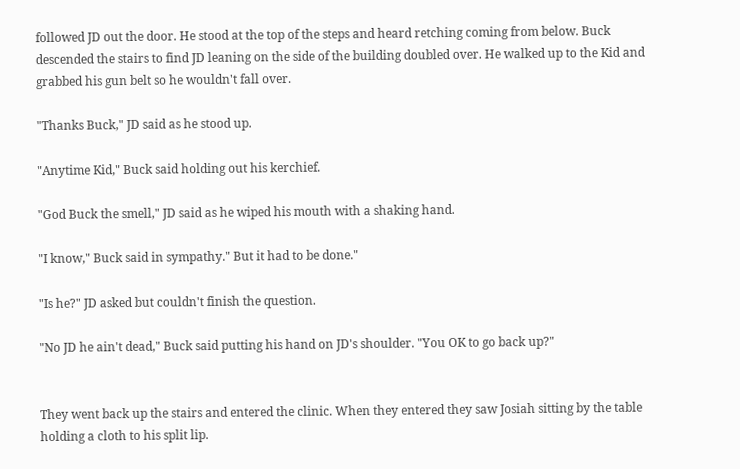followed JD out the door. He stood at the top of the steps and heard retching coming from below. Buck descended the stairs to find JD leaning on the side of the building doubled over. He walked up to the Kid and grabbed his gun belt so he wouldn't fall over.

"Thanks Buck," JD said as he stood up.

"Anytime Kid," Buck said holding out his kerchief.

"God Buck the smell," JD said as he wiped his mouth with a shaking hand.

"I know," Buck said in sympathy." But it had to be done."

"Is he?" JD asked but couldn't finish the question.

"No JD he ain't dead," Buck said putting his hand on JD's shoulder. "You OK to go back up?"


They went back up the stairs and entered the clinic. When they entered they saw Josiah sitting by the table holding a cloth to his split lip.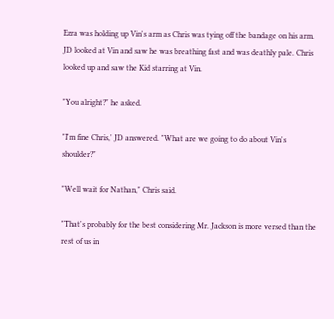Ezra was holding up Vin's arm as Chris was tying off the bandage on his arm. JD looked at Vin and saw he was breathing fast and was deathly pale. Chris looked up and saw the Kid starring at Vin.

"You alright?" he asked.

"I'm fine Chris,' JD answered. "What are we going to do about Vin's shoulder?"

"Well wait for Nathan," Chris said.

"That's probably for the best considering Mr. Jackson is more versed than the rest of us in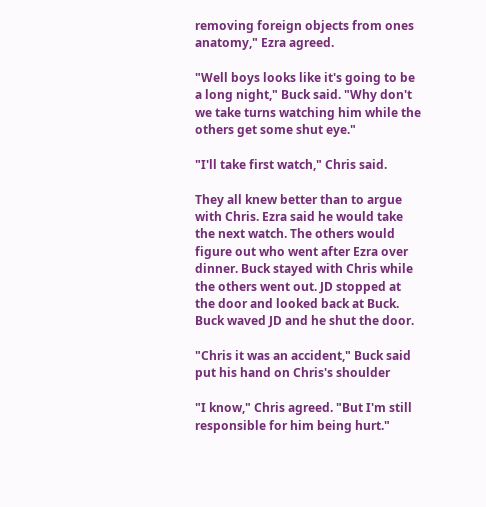removing foreign objects from ones anatomy," Ezra agreed.

"Well boys looks like it's going to be a long night," Buck said. "Why don't we take turns watching him while the others get some shut eye."

"I'll take first watch," Chris said.

They all knew better than to argue with Chris. Ezra said he would take the next watch. The others would figure out who went after Ezra over dinner. Buck stayed with Chris while the others went out. JD stopped at the door and looked back at Buck. Buck waved JD and he shut the door.

"Chris it was an accident," Buck said put his hand on Chris's shoulder

"I know," Chris agreed. "But I'm still responsible for him being hurt."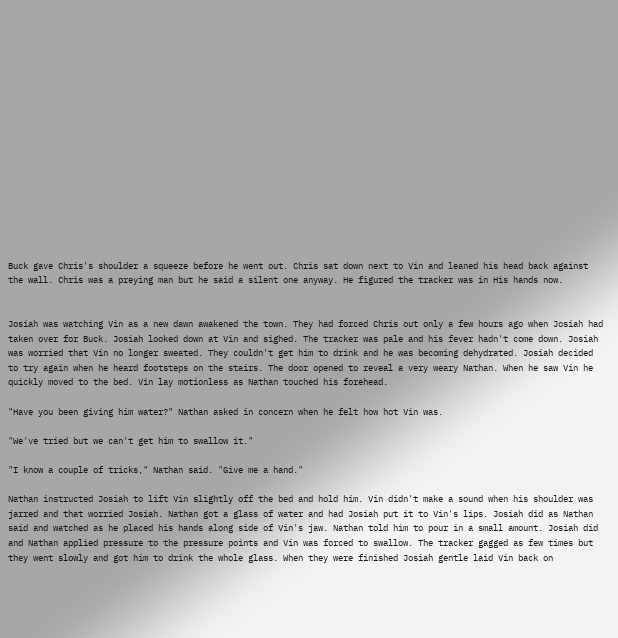Buck gave Chris's shoulder a squeeze before he went out. Chris sat down next to Vin and leaned his head back against the wall. Chris was a preying man but he said a silent one anyway. He figured the tracker was in His hands now.


Josiah was watching Vin as a new dawn awakened the town. They had forced Chris out only a few hours ago when Josiah had taken over for Buck. Josiah looked down at Vin and sighed. The tracker was pale and his fever hadn't come down. Josiah was worried that Vin no longer sweated. They couldn't get him to drink and he was becoming dehydrated. Josiah decided to try again when he heard footsteps on the stairs. The door opened to reveal a very weary Nathan. When he saw Vin he quickly moved to the bed. Vin lay motionless as Nathan touched his forehead.

"Have you been giving him water?" Nathan asked in concern when he felt how hot Vin was.

"We've tried but we can't get him to swallow it."

"I know a couple of tricks," Nathan said. "Give me a hand."

Nathan instructed Josiah to lift Vin slightly off the bed and hold him. Vin didn't make a sound when his shoulder was jarred and that worried Josiah. Nathan got a glass of water and had Josiah put it to Vin's lips. Josiah did as Nathan said and watched as he placed his hands along side of Vin's jaw. Nathan told him to pour in a small amount. Josiah did and Nathan applied pressure to the pressure points and Vin was forced to swallow. The tracker gagged as few times but they went slowly and got him to drink the whole glass. When they were finished Josiah gentle laid Vin back on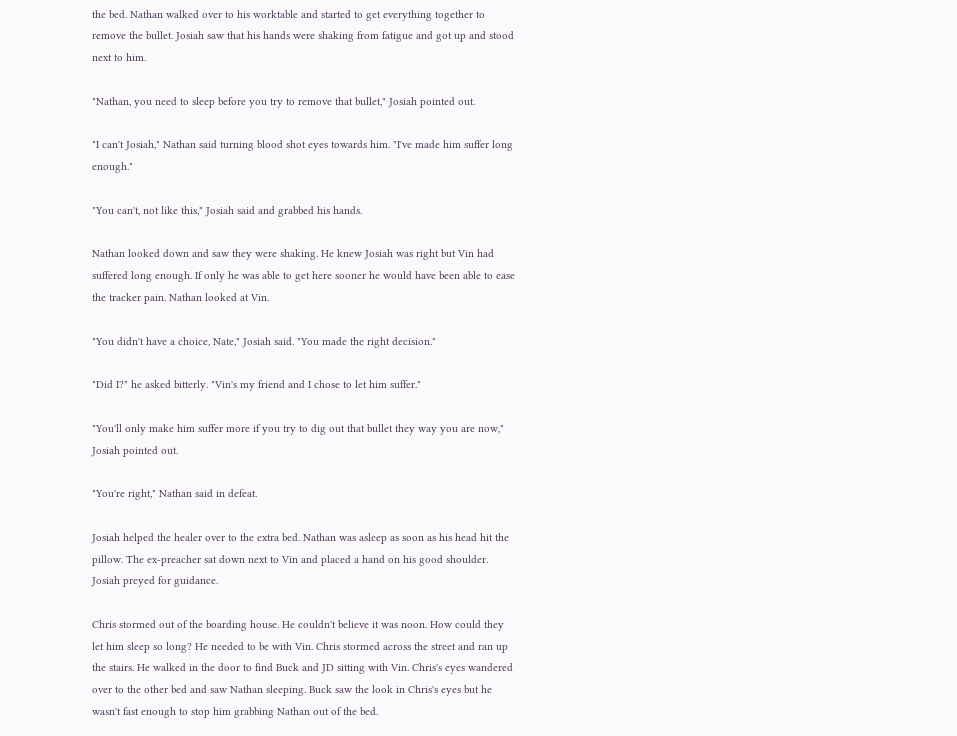the bed. Nathan walked over to his worktable and started to get everything together to remove the bullet. Josiah saw that his hands were shaking from fatigue and got up and stood next to him.

"Nathan, you need to sleep before you try to remove that bullet," Josiah pointed out.

"I can't Josiah," Nathan said turning blood shot eyes towards him. "I've made him suffer long enough."

"You can't, not like this," Josiah said and grabbed his hands.

Nathan looked down and saw they were shaking. He knew Josiah was right but Vin had suffered long enough. If only he was able to get here sooner he would have been able to ease the tracker pain. Nathan looked at Vin.

"You didn't have a choice, Nate," Josiah said. "You made the right decision."

"Did I?" he asked bitterly. "Vin's my friend and I chose to let him suffer."

"You'll only make him suffer more if you try to dig out that bullet they way you are now," Josiah pointed out.

"You're right," Nathan said in defeat.

Josiah helped the healer over to the extra bed. Nathan was asleep as soon as his head hit the pillow. The ex-preacher sat down next to Vin and placed a hand on his good shoulder. Josiah preyed for guidance.

Chris stormed out of the boarding house. He couldn't believe it was noon. How could they let him sleep so long? He needed to be with Vin. Chris stormed across the street and ran up the stairs. He walked in the door to find Buck and JD sitting with Vin. Chris's eyes wandered over to the other bed and saw Nathan sleeping. Buck saw the look in Chris's eyes but he wasn't fast enough to stop him grabbing Nathan out of the bed.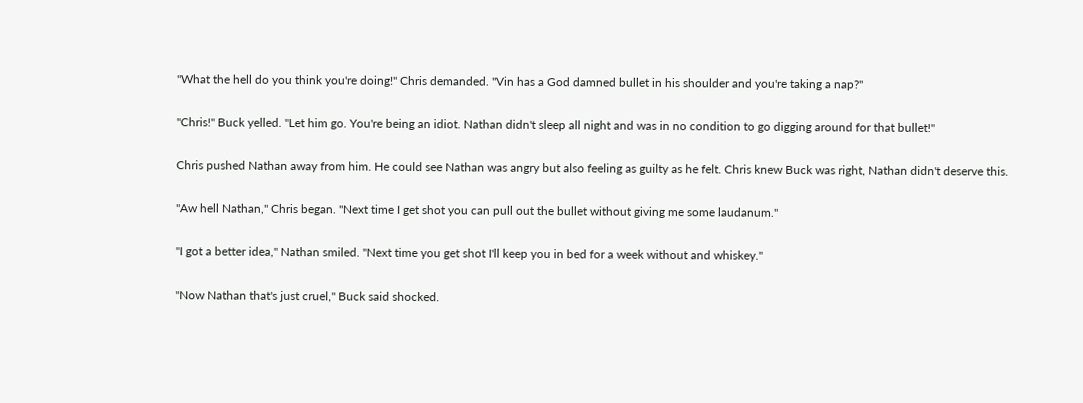"What the hell do you think you're doing!" Chris demanded. "Vin has a God damned bullet in his shoulder and you're taking a nap?"

"Chris!" Buck yelled. "Let him go. You're being an idiot. Nathan didn't sleep all night and was in no condition to go digging around for that bullet!"

Chris pushed Nathan away from him. He could see Nathan was angry but also feeling as guilty as he felt. Chris knew Buck was right, Nathan didn't deserve this.

"Aw hell Nathan," Chris began. "Next time I get shot you can pull out the bullet without giving me some laudanum."

"I got a better idea," Nathan smiled. "Next time you get shot I'll keep you in bed for a week without and whiskey."

"Now Nathan that's just cruel," Buck said shocked.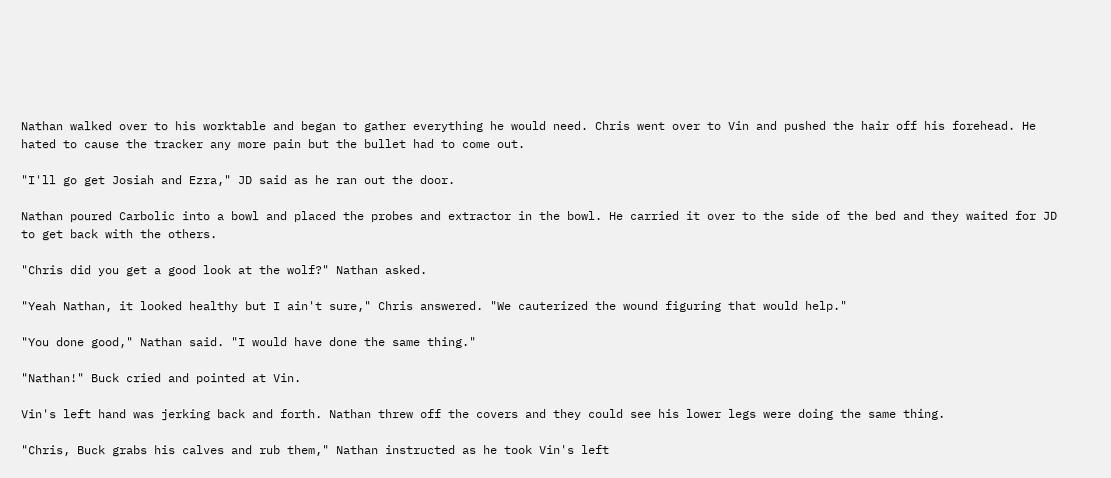Nathan walked over to his worktable and began to gather everything he would need. Chris went over to Vin and pushed the hair off his forehead. He hated to cause the tracker any more pain but the bullet had to come out.

"I'll go get Josiah and Ezra," JD said as he ran out the door.

Nathan poured Carbolic into a bowl and placed the probes and extractor in the bowl. He carried it over to the side of the bed and they waited for JD to get back with the others.

"Chris did you get a good look at the wolf?" Nathan asked.

"Yeah Nathan, it looked healthy but I ain't sure," Chris answered. "We cauterized the wound figuring that would help."

"You done good," Nathan said. "I would have done the same thing."

"Nathan!" Buck cried and pointed at Vin.

Vin's left hand was jerking back and forth. Nathan threw off the covers and they could see his lower legs were doing the same thing.

"Chris, Buck grabs his calves and rub them," Nathan instructed as he took Vin's left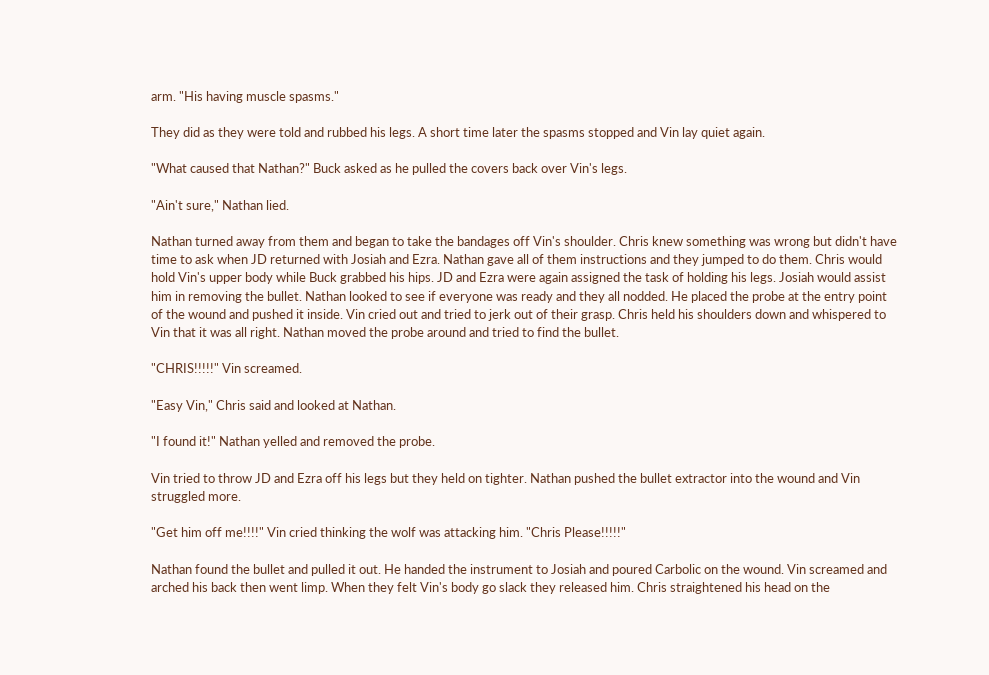arm. "His having muscle spasms."

They did as they were told and rubbed his legs. A short time later the spasms stopped and Vin lay quiet again.

"What caused that Nathan?" Buck asked as he pulled the covers back over Vin's legs.

"Ain't sure," Nathan lied.

Nathan turned away from them and began to take the bandages off Vin's shoulder. Chris knew something was wrong but didn't have time to ask when JD returned with Josiah and Ezra. Nathan gave all of them instructions and they jumped to do them. Chris would hold Vin's upper body while Buck grabbed his hips. JD and Ezra were again assigned the task of holding his legs. Josiah would assist him in removing the bullet. Nathan looked to see if everyone was ready and they all nodded. He placed the probe at the entry point of the wound and pushed it inside. Vin cried out and tried to jerk out of their grasp. Chris held his shoulders down and whispered to Vin that it was all right. Nathan moved the probe around and tried to find the bullet.

"CHRIS!!!!!" Vin screamed.

"Easy Vin," Chris said and looked at Nathan.

"I found it!" Nathan yelled and removed the probe.

Vin tried to throw JD and Ezra off his legs but they held on tighter. Nathan pushed the bullet extractor into the wound and Vin struggled more.

"Get him off me!!!!" Vin cried thinking the wolf was attacking him. "Chris Please!!!!!"

Nathan found the bullet and pulled it out. He handed the instrument to Josiah and poured Carbolic on the wound. Vin screamed and arched his back then went limp. When they felt Vin's body go slack they released him. Chris straightened his head on the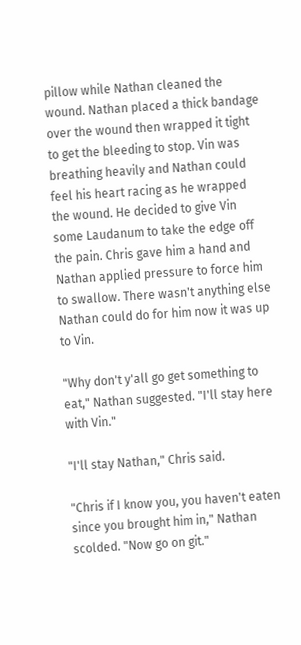pillow while Nathan cleaned the wound. Nathan placed a thick bandage over the wound then wrapped it tight to get the bleeding to stop. Vin was breathing heavily and Nathan could feel his heart racing as he wrapped the wound. He decided to give Vin some Laudanum to take the edge off the pain. Chris gave him a hand and Nathan applied pressure to force him to swallow. There wasn't anything else Nathan could do for him now it was up to Vin.

"Why don't y'all go get something to eat," Nathan suggested. "I'll stay here with Vin."

"I'll stay Nathan," Chris said.

"Chris if I know you, you haven't eaten since you brought him in," Nathan scolded. "Now go on git."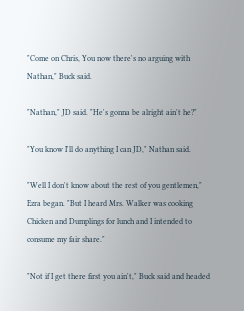"Come on Chris, You now there's no arguing with Nathan," Buck said.

"Nathan," JD said. "He's gonna be alright ain't he?"

"You know I'll do anything I can JD," Nathan said.

"Well I don't know about the rest of you gentlemen," Ezra began. "But I heard Mrs. Walker was cooking Chicken and Dumplings for lunch and I intended to consume my fair share."

"Not if I get there first you ain't," Buck said and headed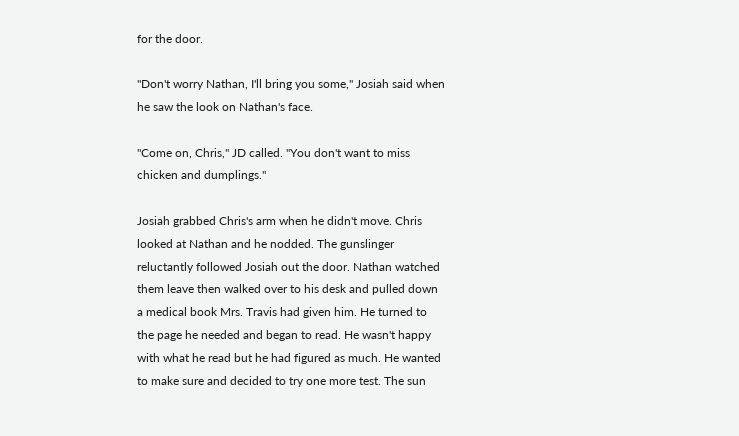for the door.

"Don't worry Nathan, I'll bring you some," Josiah said when he saw the look on Nathan's face.

"Come on, Chris," JD called. "You don't want to miss chicken and dumplings."

Josiah grabbed Chris's arm when he didn't move. Chris looked at Nathan and he nodded. The gunslinger reluctantly followed Josiah out the door. Nathan watched them leave then walked over to his desk and pulled down a medical book Mrs. Travis had given him. He turned to the page he needed and began to read. He wasn't happy with what he read but he had figured as much. He wanted to make sure and decided to try one more test. The sun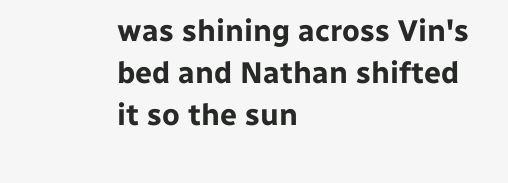was shining across Vin's bed and Nathan shifted it so the sun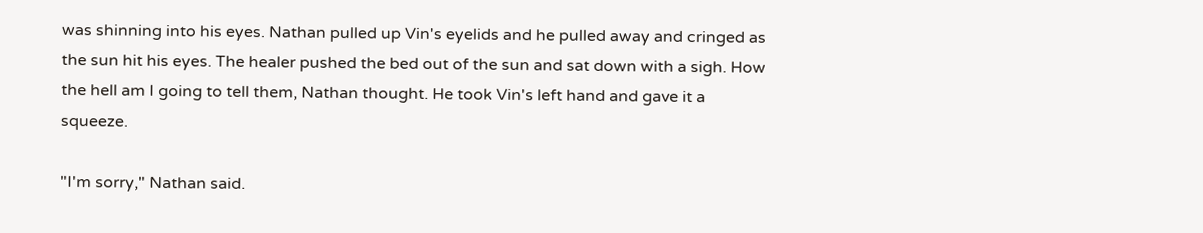was shinning into his eyes. Nathan pulled up Vin's eyelids and he pulled away and cringed as the sun hit his eyes. The healer pushed the bed out of the sun and sat down with a sigh. How the hell am I going to tell them, Nathan thought. He took Vin's left hand and gave it a squeeze.

"I'm sorry," Nathan said.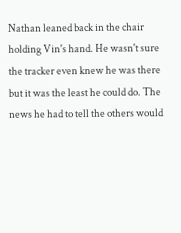Nathan leaned back in the chair holding Vin's hand. He wasn't sure the tracker even knew he was there but it was the least he could do. The news he had to tell the others would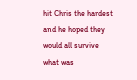hit Chris the hardest and he hoped they would all survive what was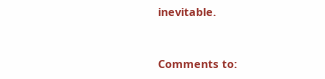inevitable.


Comments to: